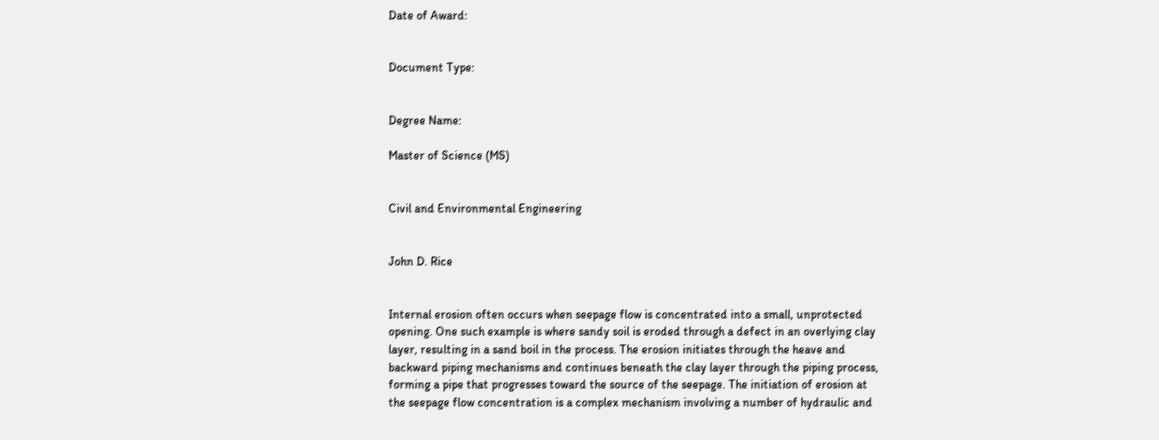Date of Award:


Document Type:


Degree Name:

Master of Science (MS)


Civil and Environmental Engineering


John D. Rice


Internal erosion often occurs when seepage flow is concentrated into a small, unprotected opening. One such example is where sandy soil is eroded through a defect in an overlying clay layer, resulting in a sand boil in the process. The erosion initiates through the heave and backward piping mechanisms and continues beneath the clay layer through the piping process, forming a pipe that progresses toward the source of the seepage. The initiation of erosion at the seepage flow concentration is a complex mechanism involving a number of hydraulic and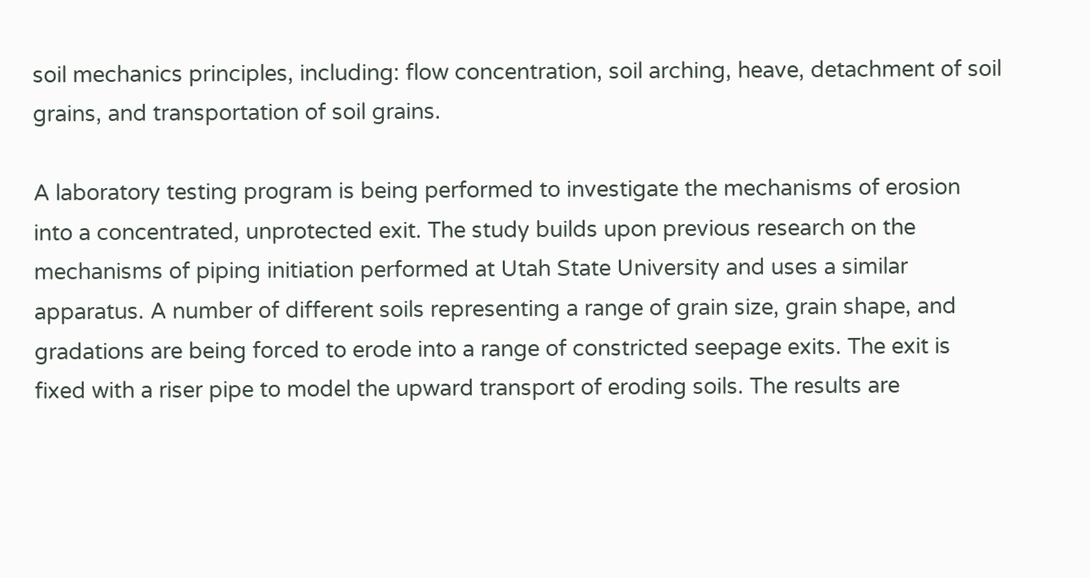soil mechanics principles, including: flow concentration, soil arching, heave, detachment of soil grains, and transportation of soil grains.

A laboratory testing program is being performed to investigate the mechanisms of erosion into a concentrated, unprotected exit. The study builds upon previous research on the mechanisms of piping initiation performed at Utah State University and uses a similar apparatus. A number of different soils representing a range of grain size, grain shape, and gradations are being forced to erode into a range of constricted seepage exits. The exit is fixed with a riser pipe to model the upward transport of eroding soils. The results are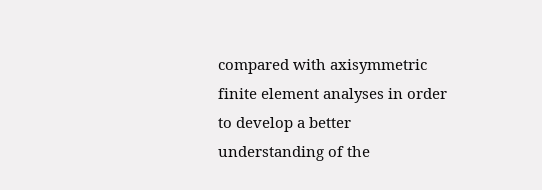compared with axisymmetric finite element analyses in order to develop a better understanding of the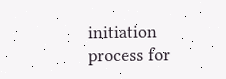initiation process for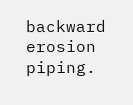backward erosion piping.